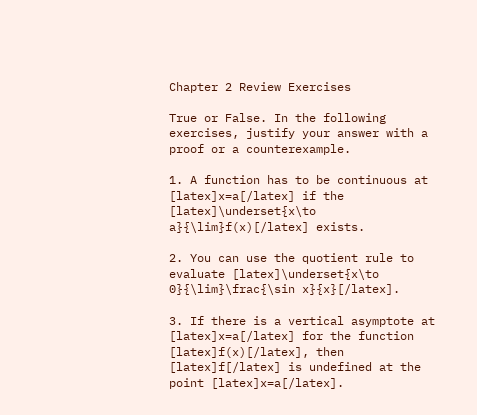Chapter 2 Review Exercises

True or False. In the following exercises, justify your answer with a proof or a counterexample.

1. A function has to be continuous at [latex]x=a[/latex] if the [latex]\underset{x\to a}{\lim}f(x)[/latex] exists.

2. You can use the quotient rule to evaluate [latex]\underset{x\to 0}{\lim}\frac{\sin x}{x}[/latex].

3. If there is a vertical asymptote at [latex]x=a[/latex] for the function [latex]f(x)[/latex], then [latex]f[/latex] is undefined at the point [latex]x=a[/latex].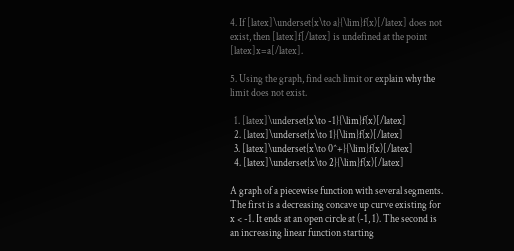4. If [latex]\underset{x\to a}{\lim}f(x)[/latex] does not exist, then [latex]f[/latex] is undefined at the point [latex]x=a[/latex].

5. Using the graph, find each limit or explain why the limit does not exist.

  1. [latex]\underset{x\to -1}{\lim}f(x)[/latex]
  2. [latex]\underset{x\to 1}{\lim}f(x)[/latex]
  3. [latex]\underset{x\to 0^+}{\lim}f(x)[/latex]
  4. [latex]\underset{x\to 2}{\lim}f(x)[/latex]

A graph of a piecewise function with several segments. The first is a decreasing concave up curve existing for x < -1. It ends at an open circle at (-1, 1). The second is an increasing linear function starting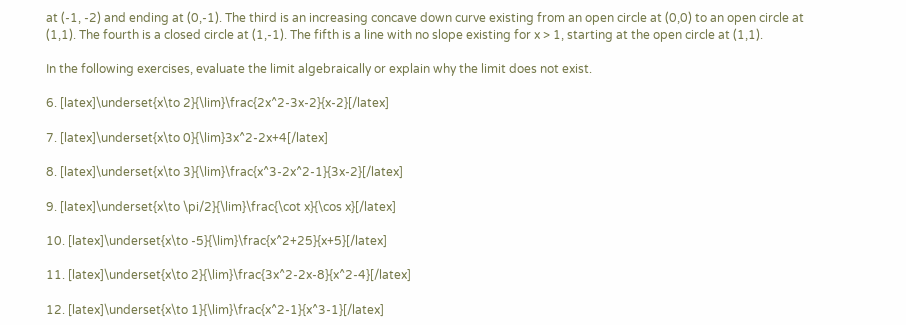at (-1, -2) and ending at (0,-1). The third is an increasing concave down curve existing from an open circle at (0,0) to an open circle at (1,1). The fourth is a closed circle at (1,-1). The fifth is a line with no slope existing for x > 1, starting at the open circle at (1,1).

In the following exercises, evaluate the limit algebraically or explain why the limit does not exist.

6. [latex]\underset{x\to 2}{\lim}\frac{2x^2-3x-2}{x-2}[/latex]

7. [latex]\underset{x\to 0}{\lim}3x^2-2x+4[/latex]

8. [latex]\underset{x\to 3}{\lim}\frac{x^3-2x^2-1}{3x-2}[/latex]

9. [latex]\underset{x\to \pi/2}{\lim}\frac{\cot x}{\cos x}[/latex]

10. [latex]\underset{x\to -5}{\lim}\frac{x^2+25}{x+5}[/latex]

11. [latex]\underset{x\to 2}{\lim}\frac{3x^2-2x-8}{x^2-4}[/latex]

12. [latex]\underset{x\to 1}{\lim}\frac{x^2-1}{x^3-1}[/latex]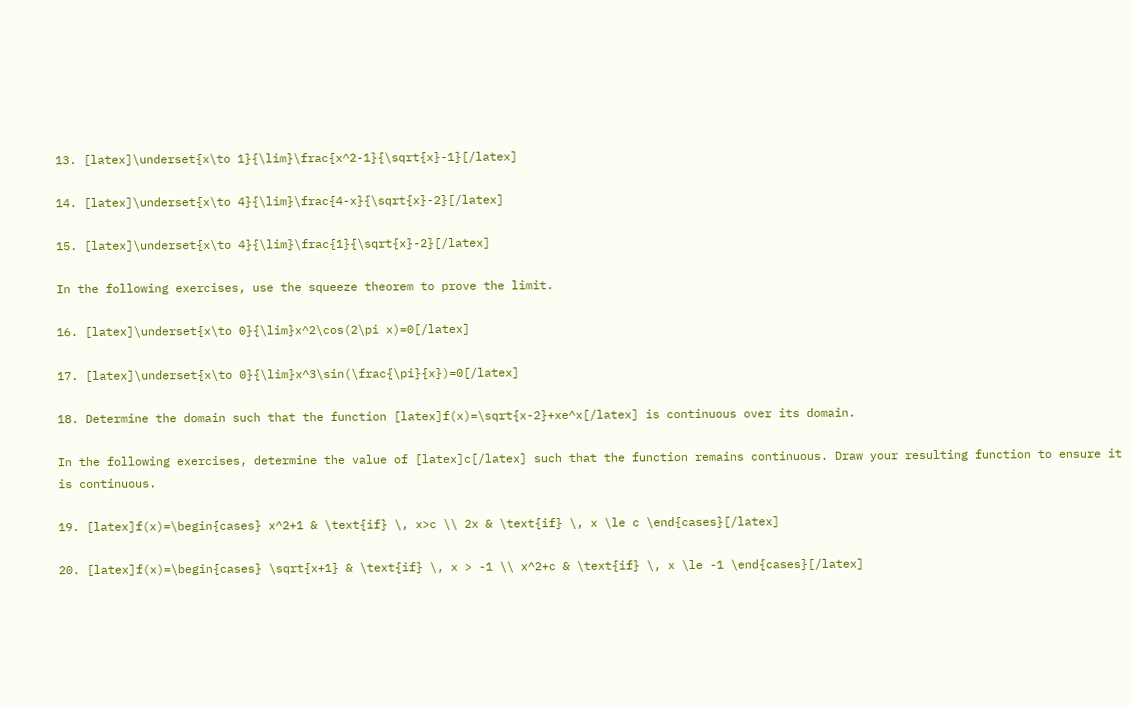13. [latex]\underset{x\to 1}{\lim}\frac{x^2-1}{\sqrt{x}-1}[/latex]

14. [latex]\underset{x\to 4}{\lim}\frac{4-x}{\sqrt{x}-2}[/latex]

15. [latex]\underset{x\to 4}{\lim}\frac{1}{\sqrt{x}-2}[/latex]

In the following exercises, use the squeeze theorem to prove the limit.

16. [latex]\underset{x\to 0}{\lim}x^2\cos(2\pi x)=0[/latex]

17. [latex]\underset{x\to 0}{\lim}x^3\sin(\frac{\pi}{x})=0[/latex]

18. Determine the domain such that the function [latex]f(x)=\sqrt{x-2}+xe^x[/latex] is continuous over its domain.

In the following exercises, determine the value of [latex]c[/latex] such that the function remains continuous. Draw your resulting function to ensure it is continuous.

19. [latex]f(x)=\begin{cases} x^2+1 & \text{if} \, x>c \\ 2x & \text{if} \, x \le c \end{cases}[/latex]

20. [latex]f(x)=\begin{cases} \sqrt{x+1} & \text{if} \, x > -1 \\ x^2+c & \text{if} \, x \le -1 \end{cases}[/latex]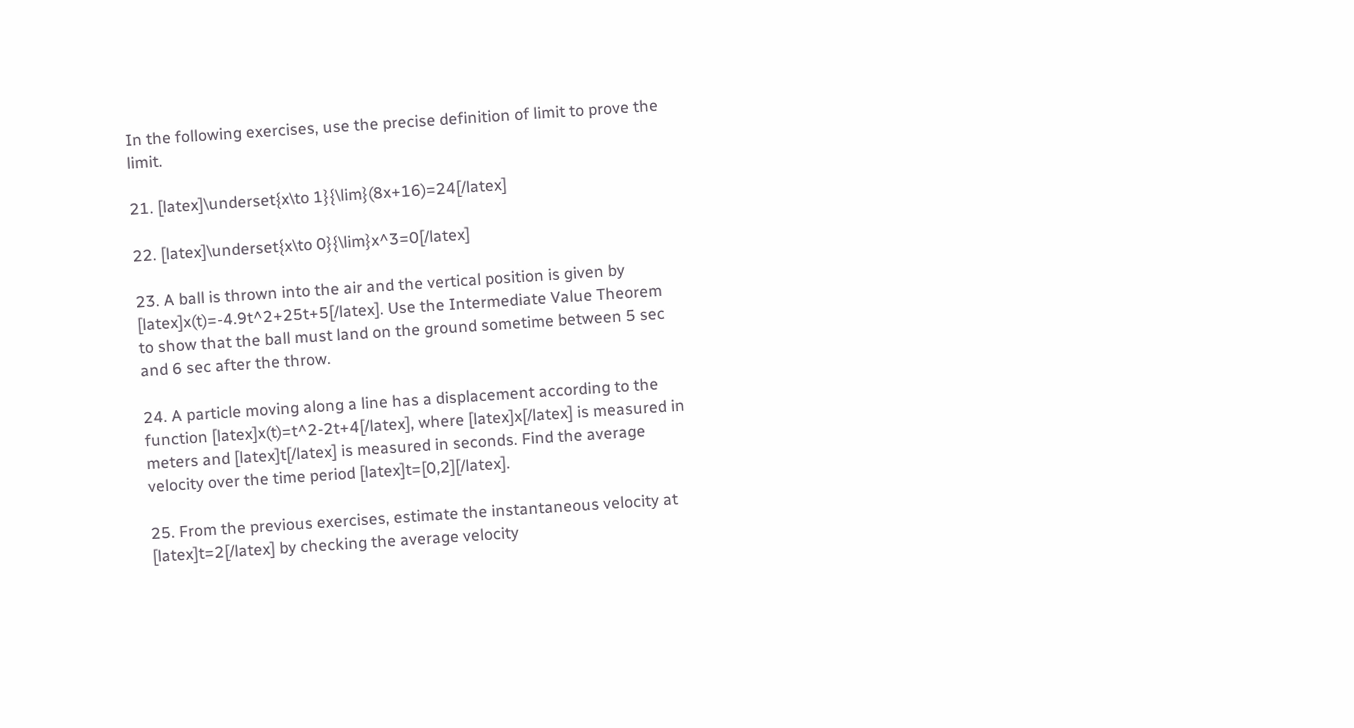In the following exercises, use the precise definition of limit to prove the limit.

21. [latex]\underset{x\to 1}{\lim}(8x+16)=24[/latex]

22. [latex]\underset{x\to 0}{\lim}x^3=0[/latex]

23. A ball is thrown into the air and the vertical position is given by [latex]x(t)=-4.9t^2+25t+5[/latex]. Use the Intermediate Value Theorem to show that the ball must land on the ground sometime between 5 sec and 6 sec after the throw.

24. A particle moving along a line has a displacement according to the function [latex]x(t)=t^2-2t+4[/latex], where [latex]x[/latex] is measured in meters and [latex]t[/latex] is measured in seconds. Find the average velocity over the time period [latex]t=[0,2][/latex].

25. From the previous exercises, estimate the instantaneous velocity at [latex]t=2[/latex] by checking the average velocity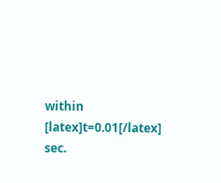within [latex]t=0.01[/latex] sec.